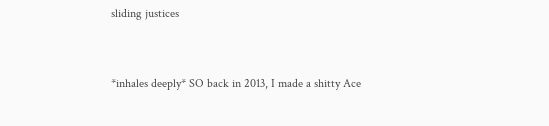sliding justices


*inhales deeply* SO back in 2013, I made a shitty Ace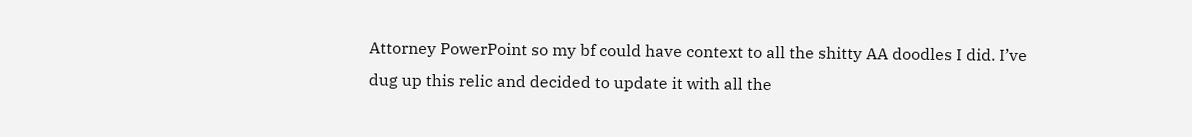Attorney PowerPoint so my bf could have context to all the shitty AA doodles I did. I’ve dug up this relic and decided to update it with all the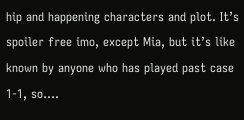hip and happening characters and plot. It’s spoiler free imo, except Mia, but it’s like known by anyone who has played past case 1-1, so….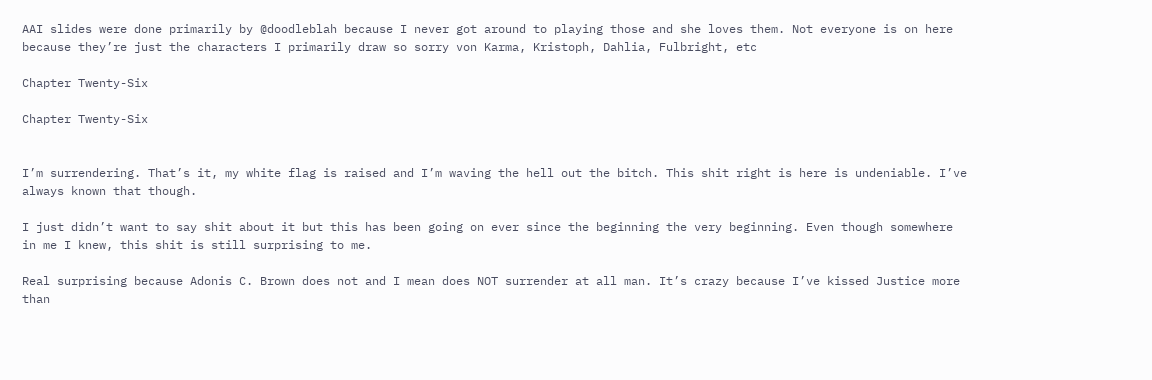AAI slides were done primarily by @doodleblah because I never got around to playing those and she loves them. Not everyone is on here because they’re just the characters I primarily draw so sorry von Karma, Kristoph, Dahlia, Fulbright, etc

Chapter Twenty-Six

Chapter Twenty-Six


I’m surrendering. That’s it, my white flag is raised and I’m waving the hell out the bitch. This shit right is here is undeniable. I’ve always known that though.

I just didn’t want to say shit about it but this has been going on ever since the beginning the very beginning. Even though somewhere in me I knew, this shit is still surprising to me.

Real surprising because Adonis C. Brown does not and I mean does NOT surrender at all man. It’s crazy because I’ve kissed Justice more than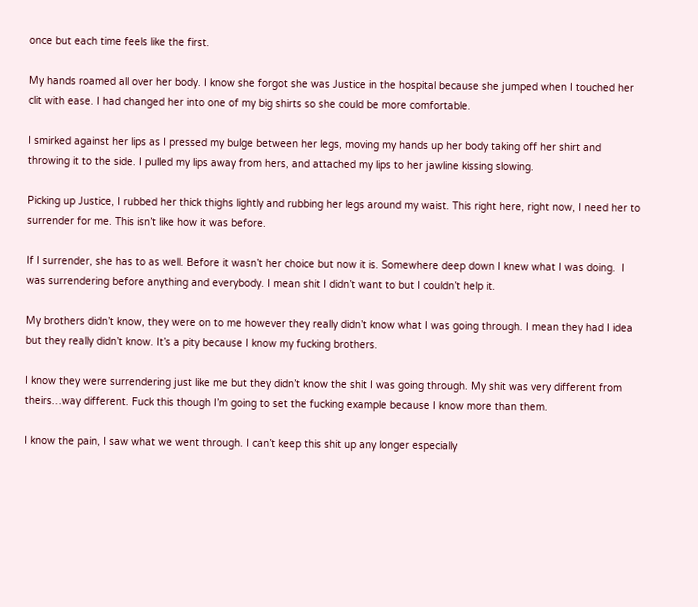once but each time feels like the first.

My hands roamed all over her body. I know she forgot she was Justice in the hospital because she jumped when I touched her clit with ease. I had changed her into one of my big shirts so she could be more comfortable.

I smirked against her lips as I pressed my bulge between her legs, moving my hands up her body taking off her shirt and throwing it to the side. I pulled my lips away from hers, and attached my lips to her jawline kissing slowing.

Picking up Justice, I rubbed her thick thighs lightly and rubbing her legs around my waist. This right here, right now, I need her to surrender for me. This isn’t like how it was before.

If I surrender, she has to as well. Before it wasn’t her choice but now it is. Somewhere deep down I knew what I was doing.  I was surrendering before anything and everybody. I mean shit I didn’t want to but I couldn’t help it.

My brothers didn’t know, they were on to me however they really didn’t know what I was going through. I mean they had I idea but they really didn’t know. It’s a pity because I know my fucking brothers.

I know they were surrendering just like me but they didn’t know the shit I was going through. My shit was very different from theirs…way different. Fuck this though I’m going to set the fucking example because I know more than them.

I know the pain, I saw what we went through. I can’t keep this shit up any longer especially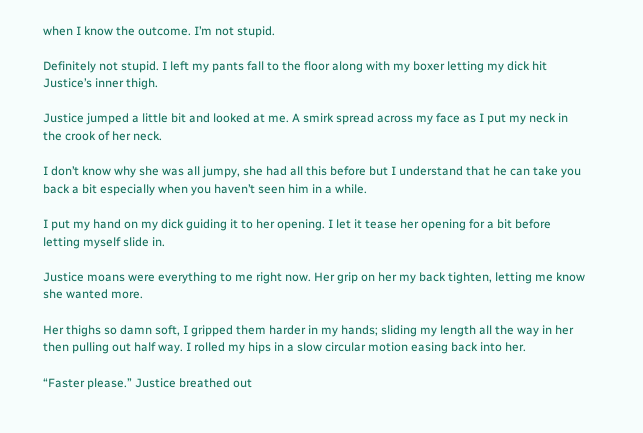when I know the outcome. I’m not stupid.

Definitely not stupid. I left my pants fall to the floor along with my boxer letting my dick hit Justice’s inner thigh.

Justice jumped a little bit and looked at me. A smirk spread across my face as I put my neck in the crook of her neck.

I don’t know why she was all jumpy, she had all this before but I understand that he can take you back a bit especially when you haven’t seen him in a while.

I put my hand on my dick guiding it to her opening. I let it tease her opening for a bit before letting myself slide in.

Justice moans were everything to me right now. Her grip on her my back tighten, letting me know she wanted more.

Her thighs so damn soft, I gripped them harder in my hands; sliding my length all the way in her then pulling out half way. I rolled my hips in a slow circular motion easing back into her.

“Faster please.” Justice breathed out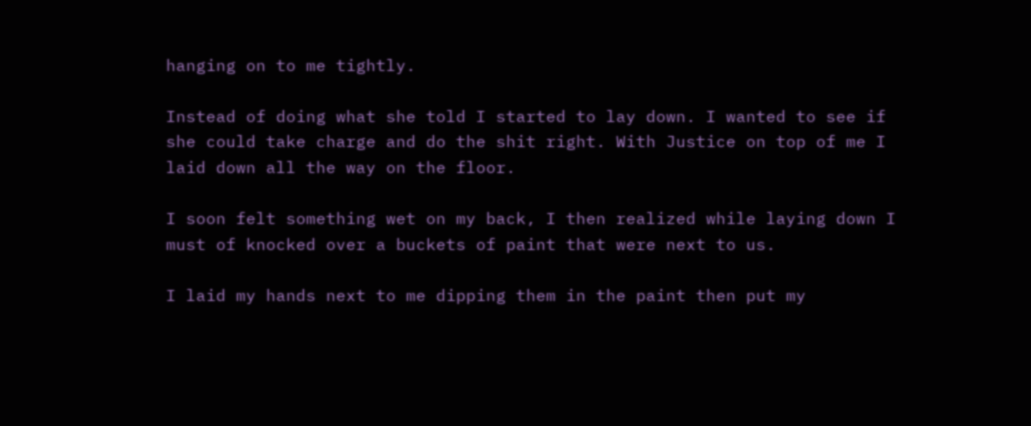hanging on to me tightly.

Instead of doing what she told I started to lay down. I wanted to see if she could take charge and do the shit right. With Justice on top of me I laid down all the way on the floor.

I soon felt something wet on my back, I then realized while laying down I must of knocked over a buckets of paint that were next to us.

I laid my hands next to me dipping them in the paint then put my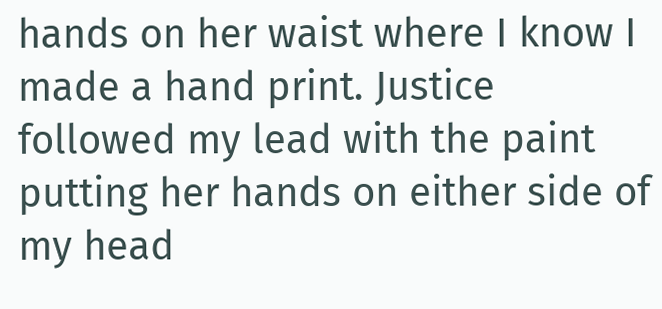hands on her waist where I know I made a hand print. Justice followed my lead with the paint putting her hands on either side of my head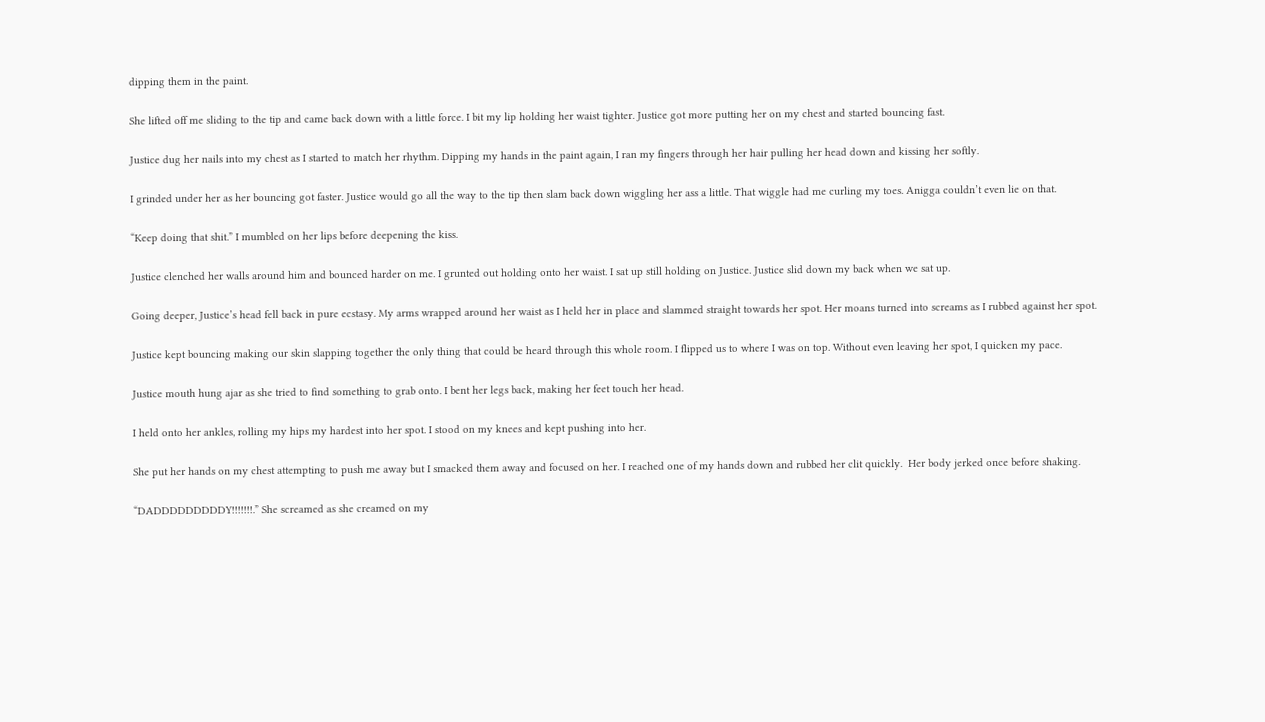dipping them in the paint.

She lifted off me sliding to the tip and came back down with a little force. I bit my lip holding her waist tighter. Justice got more putting her on my chest and started bouncing fast.

Justice dug her nails into my chest as I started to match her rhythm. Dipping my hands in the paint again, I ran my fingers through her hair pulling her head down and kissing her softly.

I grinded under her as her bouncing got faster. Justice would go all the way to the tip then slam back down wiggling her ass a little. That wiggle had me curling my toes. Anigga couldn’t even lie on that.

“Keep doing that shit.” I mumbled on her lips before deepening the kiss.

Justice clenched her walls around him and bounced harder on me. I grunted out holding onto her waist. I sat up still holding on Justice. Justice slid down my back when we sat up.

Going deeper, Justice’s head fell back in pure ecstasy. My arms wrapped around her waist as I held her in place and slammed straight towards her spot. Her moans turned into screams as I rubbed against her spot.

Justice kept bouncing making our skin slapping together the only thing that could be heard through this whole room. I flipped us to where I was on top. Without even leaving her spot, I quicken my pace.

Justice mouth hung ajar as she tried to find something to grab onto. I bent her legs back, making her feet touch her head.

I held onto her ankles, rolling my hips my hardest into her spot. I stood on my knees and kept pushing into her.

She put her hands on my chest attempting to push me away but I smacked them away and focused on her. I reached one of my hands down and rubbed her clit quickly.  Her body jerked once before shaking.

“DADDDDDDDDDY!!!!!!!.” She screamed as she creamed on my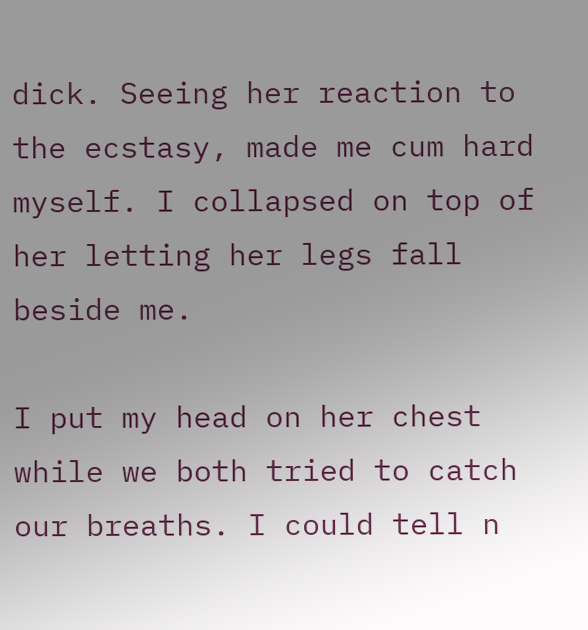dick. Seeing her reaction to the ecstasy, made me cum hard myself. I collapsed on top of her letting her legs fall beside me.

I put my head on her chest while we both tried to catch our breaths. I could tell n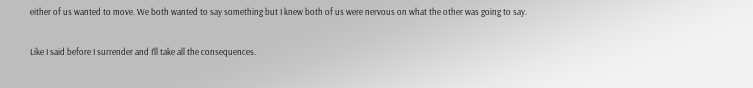either of us wanted to move. We both wanted to say something but I knew both of us were nervous on what the other was going to say.

Like I said before I surrender and I’ll take all the consequences.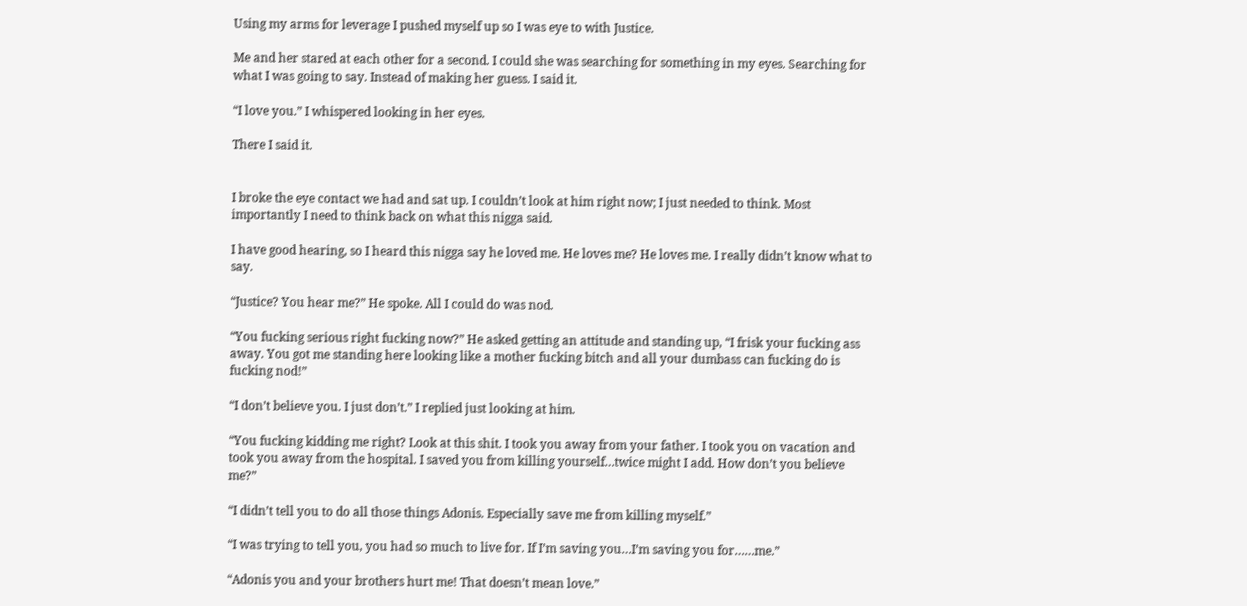Using my arms for leverage I pushed myself up so I was eye to with Justice.

Me and her stared at each other for a second. I could she was searching for something in my eyes. Searching for what I was going to say. Instead of making her guess. I said it.

“I love you.” I whispered looking in her eyes.

There I said it.


I broke the eye contact we had and sat up. I couldn’t look at him right now; I just needed to think. Most importantly I need to think back on what this nigga said.

I have good hearing, so I heard this nigga say he loved me. He loves me? He loves me. I really didn’t know what to say.

“Justice? You hear me?” He spoke. All I could do was nod.

“You fucking serious right fucking now?” He asked getting an attitude and standing up, “I frisk your fucking ass away. You got me standing here looking like a mother fucking bitch and all your dumbass can fucking do is fucking nod!”

“I don’t believe you. I just don’t.” I replied just looking at him.

“You fucking kidding me right? Look at this shit. I took you away from your father. I took you on vacation and took you away from the hospital. I saved you from killing yourself…twice might I add. How don’t you believe me?”

“I didn’t tell you to do all those things Adonis. Especially save me from killing myself.”

“I was trying to tell you, you had so much to live for. If I’m saving you…I’m saving you for……me.”

“Adonis you and your brothers hurt me! That doesn’t mean love.”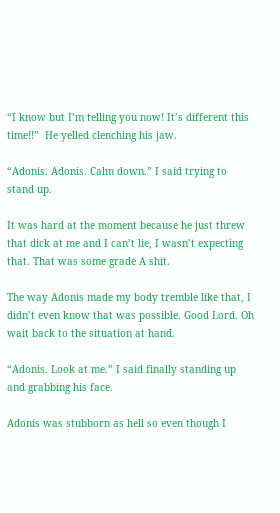“I know but I’m telling you now! It’s different this time!!”  He yelled clenching his jaw.

“Adonis. Adonis. Calm down.” I said trying to stand up.

It was hard at the moment because he just threw that dick at me and I can’t lie, I wasn’t expecting that. That was some grade A shit.

The way Adonis made my body tremble like that, I didn’t even know that was possible. Good Lord. Oh wait back to the situation at hand.

“Adonis. Look at me.” I said finally standing up and grabbing his face.

Adonis was stubborn as hell so even though I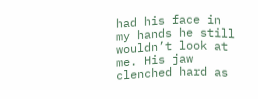had his face in my hands he still wouldn’t look at me. His jaw clenched hard as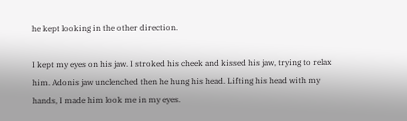he kept looking in the other direction.

I kept my eyes on his jaw. I stroked his cheek and kissed his jaw, trying to relax him. Adonis jaw unclenched then he hung his head. Lifting his head with my hands, I made him look me in my eyes.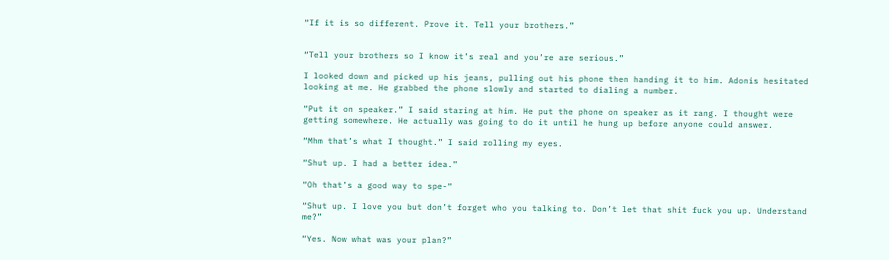“If it is so different. Prove it. Tell your brothers.”


“Tell your brothers so I know it’s real and you’re are serious.”

I looked down and picked up his jeans, pulling out his phone then handing it to him. Adonis hesitated looking at me. He grabbed the phone slowly and started to dialing a number.

“Put it on speaker.” I said staring at him. He put the phone on speaker as it rang. I thought were getting somewhere. He actually was going to do it until he hung up before anyone could answer.

“Mhm that’s what I thought.” I said rolling my eyes.

“Shut up. I had a better idea.”

“Oh that’s a good way to spe-“

“Shut up. I love you but don’t forget who you talking to. Don’t let that shit fuck you up. Understand me?”

“Yes. Now what was your plan?”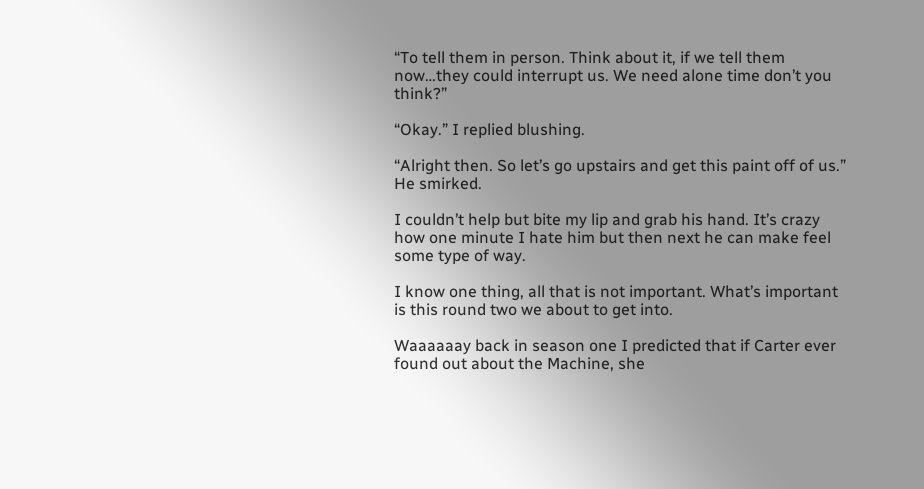“To tell them in person. Think about it, if we tell them now…they could interrupt us. We need alone time don’t you think?”

“Okay.” I replied blushing.

“Alright then. So let’s go upstairs and get this paint off of us.” He smirked.

I couldn’t help but bite my lip and grab his hand. It’s crazy how one minute I hate him but then next he can make feel some type of way.

I know one thing, all that is not important. What’s important is this round two we about to get into.

Waaaaaay back in season one I predicted that if Carter ever found out about the Machine, she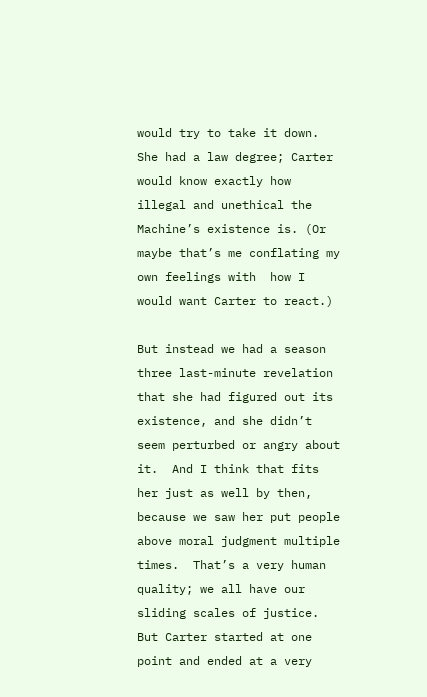would try to take it down.  She had a law degree; Carter would know exactly how illegal and unethical the Machine’s existence is. (Or maybe that’s me conflating my own feelings with  how I would want Carter to react.)

But instead we had a season three last-minute revelation that she had figured out its existence, and she didn’t seem perturbed or angry about it.  And I think that fits her just as well by then, because we saw her put people above moral judgment multiple times.  That’s a very human quality; we all have our sliding scales of justice. But Carter started at one point and ended at a very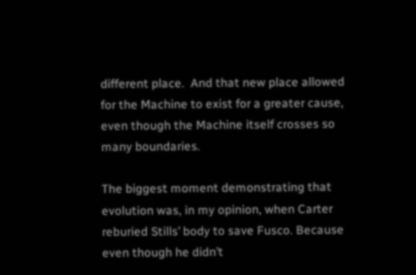different place.  And that new place allowed for the Machine to exist for a greater cause, even though the Machine itself crosses so many boundaries.

The biggest moment demonstrating that evolution was, in my opinion, when Carter reburied Stills’ body to save Fusco. Because even though he didn’t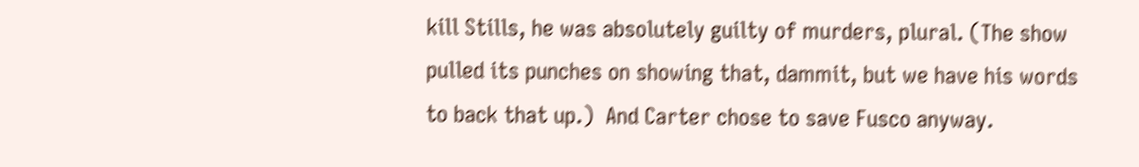kill Stills, he was absolutely guilty of murders, plural. (The show pulled its punches on showing that, dammit, but we have his words to back that up.)  And Carter chose to save Fusco anyway.